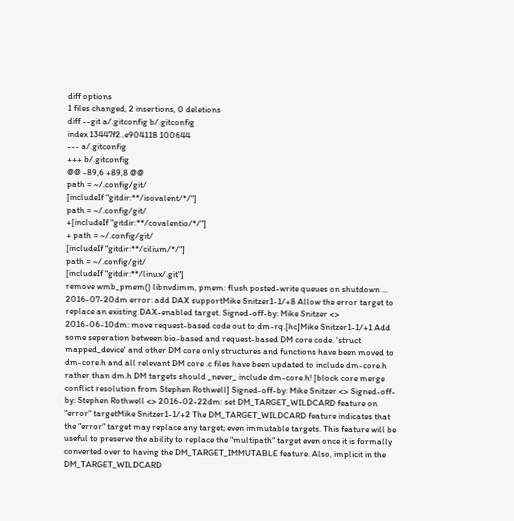diff options
1 files changed, 2 insertions, 0 deletions
diff --git a/.gitconfig b/.gitconfig
index 13447f2..e904118 100644
--- a/.gitconfig
+++ b/.gitconfig
@@ -89,6 +89,8 @@
path = ~/.config/git/
[includeIf "gitdir:**/isovalent/*/"]
path = ~/.config/git/
+[includeIf "gitdir:**/covalentio/*/"]
+ path = ~/.config/git/
[includeIf "gitdir:**/cilium/*/"]
path = ~/.config/git/
[includeIf "gitdir:**/linux/.git"]
remove wmb_pmem() libnvdimm, pmem: flush posted-write queues on shutdown ... 2016-07-20dm error: add DAX supportMike Snitzer1-1/+8 Allow the error target to replace an existing DAX-enabled target. Signed-off-by: Mike Snitzer <> 2016-06-10dm: move request-based code out to dm-rq.[hc]Mike Snitzer1-1/+1 Add some seperation between bio-based and request-based DM core code. 'struct mapped_device' and other DM core only structures and functions have been moved to dm-core.h and all relevant DM core .c files have been updated to include dm-core.h rather than dm.h DM targets should _never_ include dm-core.h! [block core merge conflict resolution from Stephen Rothwell] Signed-off-by: Mike Snitzer <> Signed-off-by: Stephen Rothwell <> 2016-02-22dm: set DM_TARGET_WILDCARD feature on "error" targetMike Snitzer1-1/+2 The DM_TARGET_WILDCARD feature indicates that the "error" target may replace any target; even immutable targets. This feature will be useful to preserve the ability to replace the "multipath" target even once it is formally converted over to having the DM_TARGET_IMMUTABLE feature. Also, implicit in the DM_TARGET_WILDCARD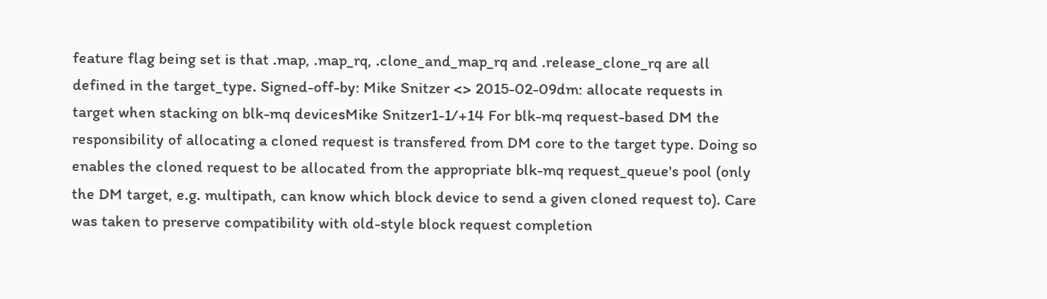feature flag being set is that .map, .map_rq, .clone_and_map_rq and .release_clone_rq are all defined in the target_type. Signed-off-by: Mike Snitzer <> 2015-02-09dm: allocate requests in target when stacking on blk-mq devicesMike Snitzer1-1/+14 For blk-mq request-based DM the responsibility of allocating a cloned request is transfered from DM core to the target type. Doing so enables the cloned request to be allocated from the appropriate blk-mq request_queue's pool (only the DM target, e.g. multipath, can know which block device to send a given cloned request to). Care was taken to preserve compatibility with old-style block request completion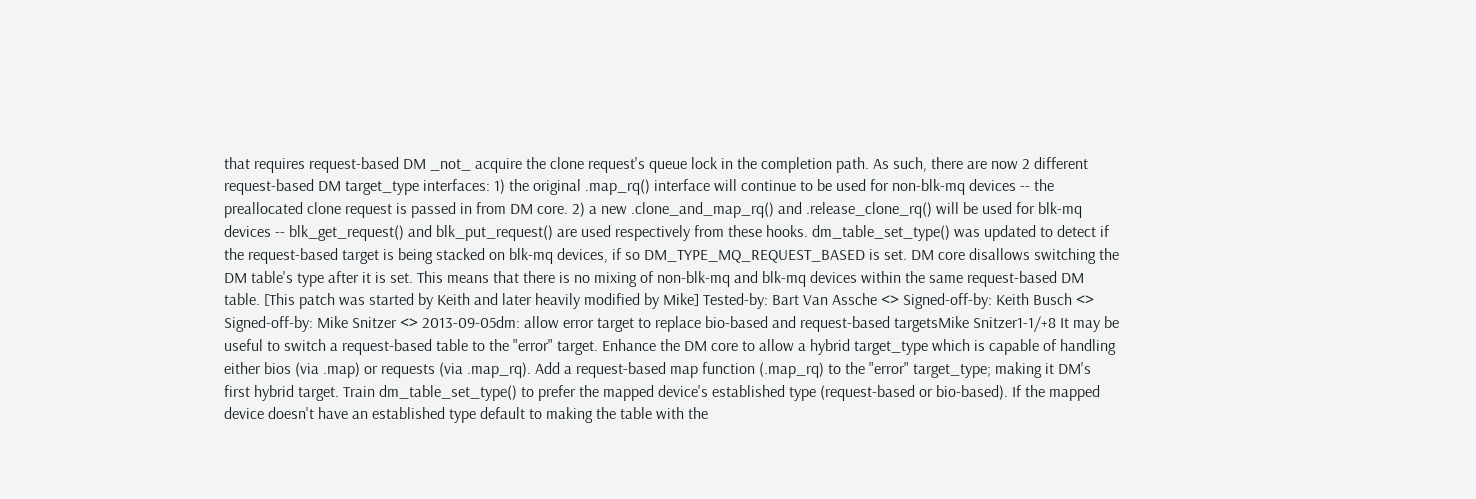that requires request-based DM _not_ acquire the clone request's queue lock in the completion path. As such, there are now 2 different request-based DM target_type interfaces: 1) the original .map_rq() interface will continue to be used for non-blk-mq devices -- the preallocated clone request is passed in from DM core. 2) a new .clone_and_map_rq() and .release_clone_rq() will be used for blk-mq devices -- blk_get_request() and blk_put_request() are used respectively from these hooks. dm_table_set_type() was updated to detect if the request-based target is being stacked on blk-mq devices, if so DM_TYPE_MQ_REQUEST_BASED is set. DM core disallows switching the DM table's type after it is set. This means that there is no mixing of non-blk-mq and blk-mq devices within the same request-based DM table. [This patch was started by Keith and later heavily modified by Mike] Tested-by: Bart Van Assche <> Signed-off-by: Keith Busch <> Signed-off-by: Mike Snitzer <> 2013-09-05dm: allow error target to replace bio-based and request-based targetsMike Snitzer1-1/+8 It may be useful to switch a request-based table to the "error" target. Enhance the DM core to allow a hybrid target_type which is capable of handling either bios (via .map) or requests (via .map_rq). Add a request-based map function (.map_rq) to the "error" target_type; making it DM's first hybrid target. Train dm_table_set_type() to prefer the mapped device's established type (request-based or bio-based). If the mapped device doesn't have an established type default to making the table with the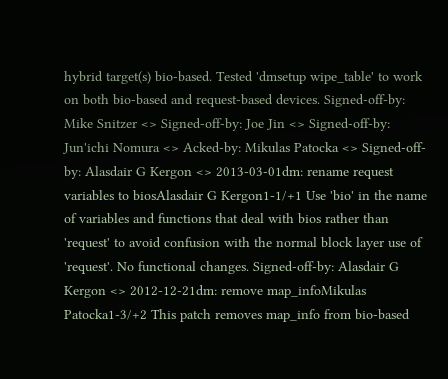hybrid target(s) bio-based. Tested 'dmsetup wipe_table' to work on both bio-based and request-based devices. Signed-off-by: Mike Snitzer <> Signed-off-by: Joe Jin <> Signed-off-by: Jun'ichi Nomura <> Acked-by: Mikulas Patocka <> Signed-off-by: Alasdair G Kergon <> 2013-03-01dm: rename request variables to biosAlasdair G Kergon1-1/+1 Use 'bio' in the name of variables and functions that deal with bios rather than 'request' to avoid confusion with the normal block layer use of 'request'. No functional changes. Signed-off-by: Alasdair G Kergon <> 2012-12-21dm: remove map_infoMikulas Patocka1-3/+2 This patch removes map_info from bio-based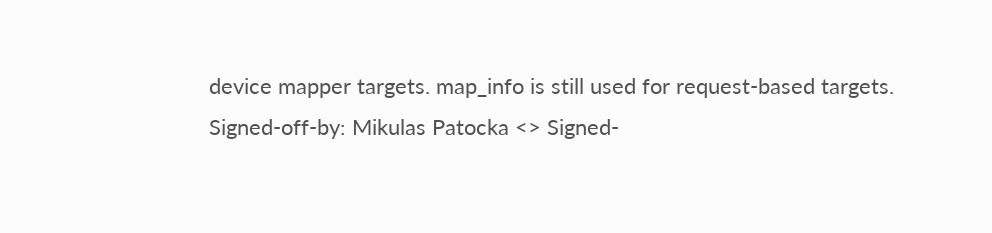device mapper targets. map_info is still used for request-based targets. Signed-off-by: Mikulas Patocka <> Signed-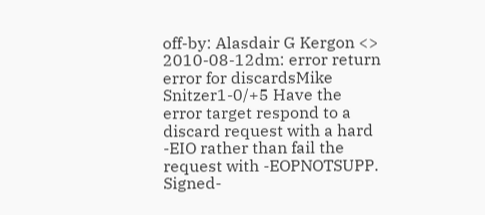off-by: Alasdair G Kergon <> 2010-08-12dm: error return error for discardsMike Snitzer1-0/+5 Have the error target respond to a discard request with a hard -EIO rather than fail the request with -EOPNOTSUPP. Signed-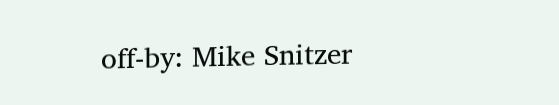off-by: Mike Snitzer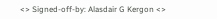<> Signed-off-by: Alasdair G Kergon <>